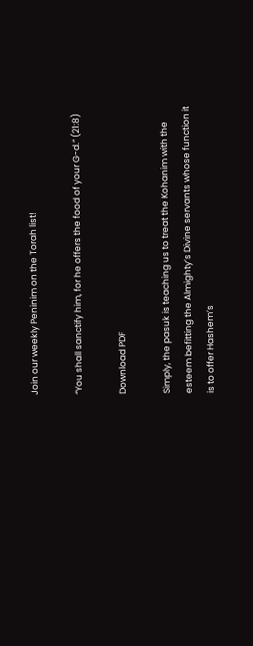Join our weekly Peninim on the Torah list!

“You shall sanctify him, for he offers the food of your G-d.” (21:8)

Download PDF

Simply, the pasuk is teaching us to treat the Kohanim with the esteem befitting the Almighty’s Divine servants whose function it is to offer Hashem’s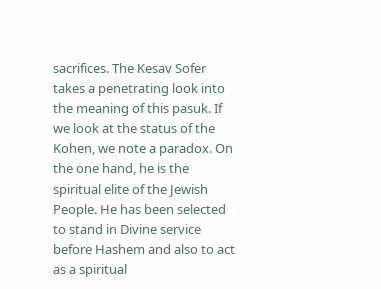sacrifices. The Kesav Sofer takes a penetrating look into the meaning of this pasuk. If we look at the status of the Kohen, we note a paradox. On the one hand, he is the spiritual elite of the Jewish People. He has been selected to stand in Divine service before Hashem and also to act as a spiritual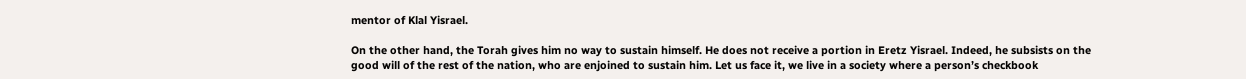mentor of Klal Yisrael.

On the other hand, the Torah gives him no way to sustain himself. He does not receive a portion in Eretz Yisrael. Indeed, he subsists on the  good will of the rest of the nation, who are enjoined to sustain him. Let us face it, we live in a society where a person’s checkbook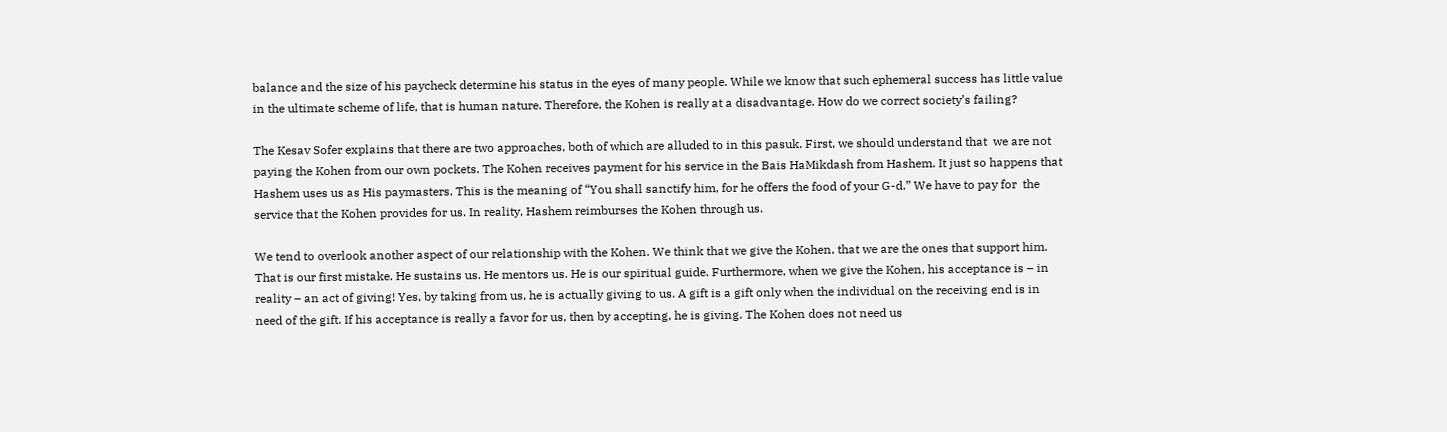balance and the size of his paycheck determine his status in the eyes of many people. While we know that such ephemeral success has little value in the ultimate scheme of life, that is human nature. Therefore, the Kohen is really at a disadvantage. How do we correct society’s failing?

The Kesav Sofer explains that there are two approaches, both of which are alluded to in this pasuk. First, we should understand that  we are not paying the Kohen from our own pockets. The Kohen receives payment for his service in the Bais HaMikdash from Hashem. It just so happens that Hashem uses us as His paymasters. This is the meaning of “You shall sanctify him, for he offers the food of your G-d.” We have to pay for  the service that the Kohen provides for us. In reality, Hashem reimburses the Kohen through us.

We tend to overlook another aspect of our relationship with the Kohen. We think that we give the Kohen, that we are the ones that support him. That is our first mistake. He sustains us. He mentors us. He is our spiritual guide. Furthermore, when we give the Kohen, his acceptance is – in reality – an act of giving! Yes, by taking from us, he is actually giving to us. A gift is a gift only when the individual on the receiving end is in need of the gift. If his acceptance is really a favor for us, then by accepting, he is giving. The Kohen does not need us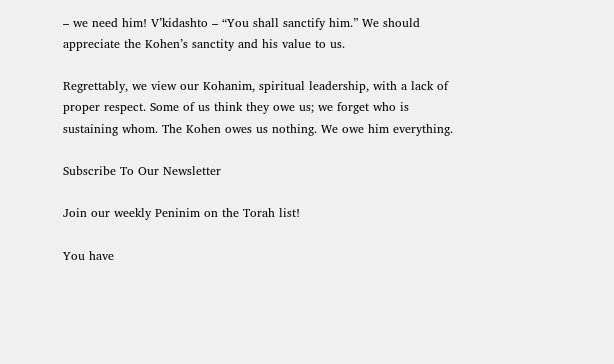– we need him! V’kidashto – “You shall sanctify him.” We should appreciate the Kohen’s sanctity and his value to us.

Regrettably, we view our Kohanim, spiritual leadership, with a lack of proper respect. Some of us think they owe us; we forget who is sustaining whom. The Kohen owes us nothing. We owe him everything.

Subscribe To Our Newsletter

Join our weekly Peninim on the Torah list!

You have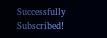Successfully Subscribed!